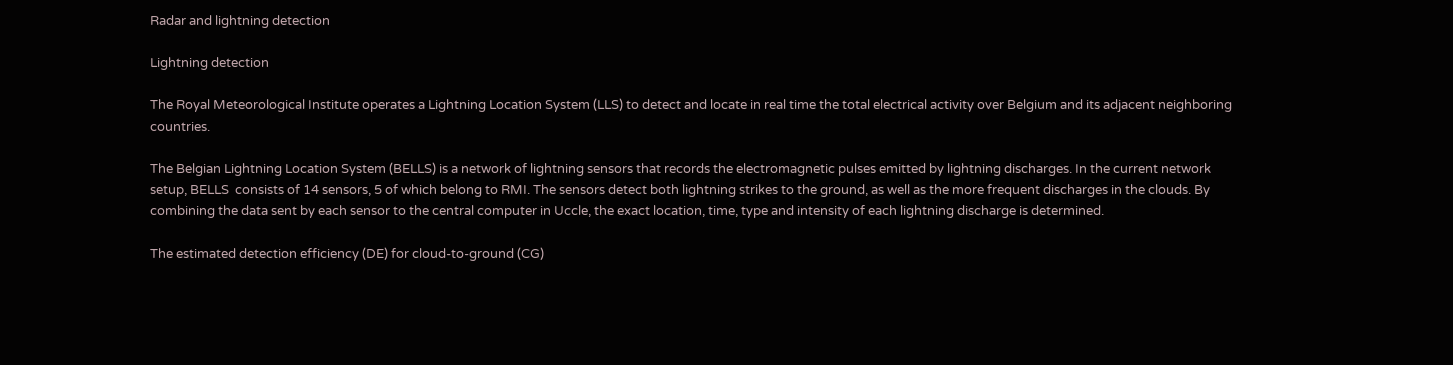Radar and lightning detection

Lightning detection

The Royal Meteorological Institute operates a Lightning Location System (LLS) to detect and locate in real time the total electrical activity over Belgium and its adjacent neighboring countries.

The Belgian Lightning Location System (BELLS) is a network of lightning sensors that records the electromagnetic pulses emitted by lightning discharges. In the current network setup, BELLS  consists of 14 sensors, 5 of which belong to RMI. The sensors detect both lightning strikes to the ground, as well as the more frequent discharges in the clouds. By combining the data sent by each sensor to the central computer in Uccle, the exact location, time, type and intensity of each lightning discharge is determined.

The estimated detection efficiency (DE) for cloud-to-ground (CG)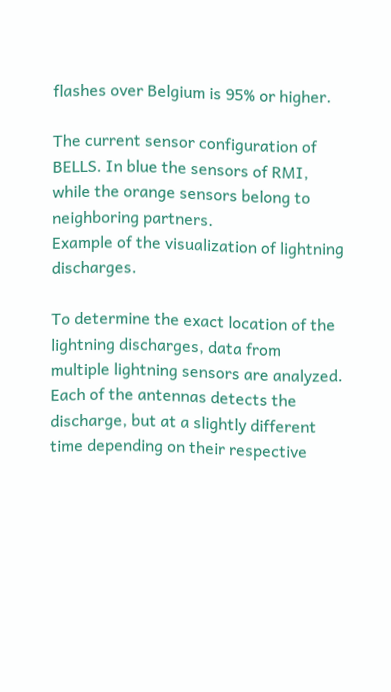flashes over Belgium is 95% or higher.

The current sensor configuration of BELLS. In blue the sensors of RMI, while the orange sensors belong to neighboring partners.
Example of the visualization of lightning discharges.

To determine the exact location of the lightning discharges, data from multiple lightning sensors are analyzed. Each of the antennas detects the discharge, but at a slightly different time depending on their respective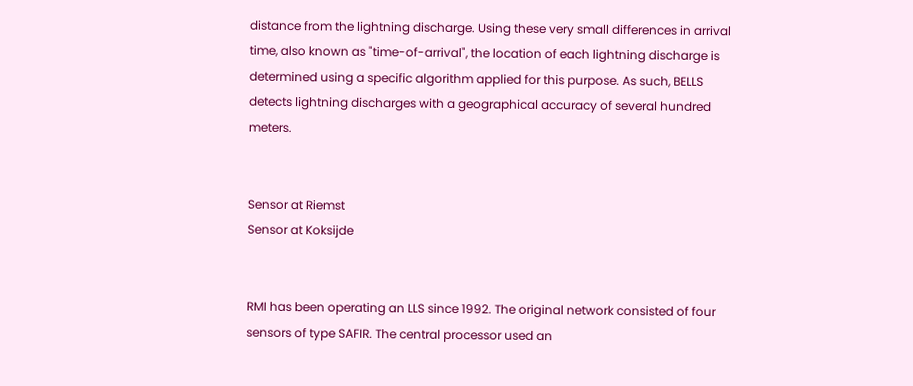distance from the lightning discharge. Using these very small differences in arrival time, also known as "time-of-arrival", the location of each lightning discharge is determined using a specific algorithm applied for this purpose. As such, BELLS detects lightning discharges with a geographical accuracy of several hundred meters.


Sensor at Riemst
Sensor at Koksijde


RMI has been operating an LLS since 1992. The original network consisted of four sensors of type SAFIR. The central processor used an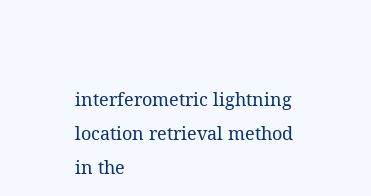interferometric lightning location retrieval method in the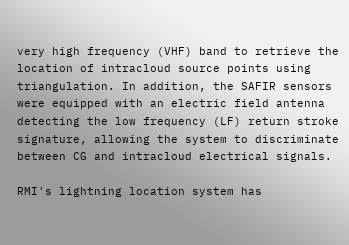very high frequency (VHF) band to retrieve the location of intracloud source points using triangulation. In addition, the SAFIR sensors were equipped with an electric field antenna detecting the low frequency (LF) return stroke signature, allowing the system to discriminate between CG and intracloud electrical signals.

RMI's lightning location system has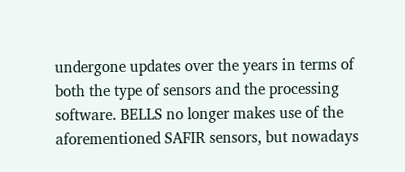undergone updates over the years in terms of both the type of sensors and the processing software. BELLS no longer makes use of the aforementioned SAFIR sensors, but nowadays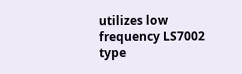utilizes low frequency LS7002 type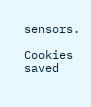sensors.

Cookies saved